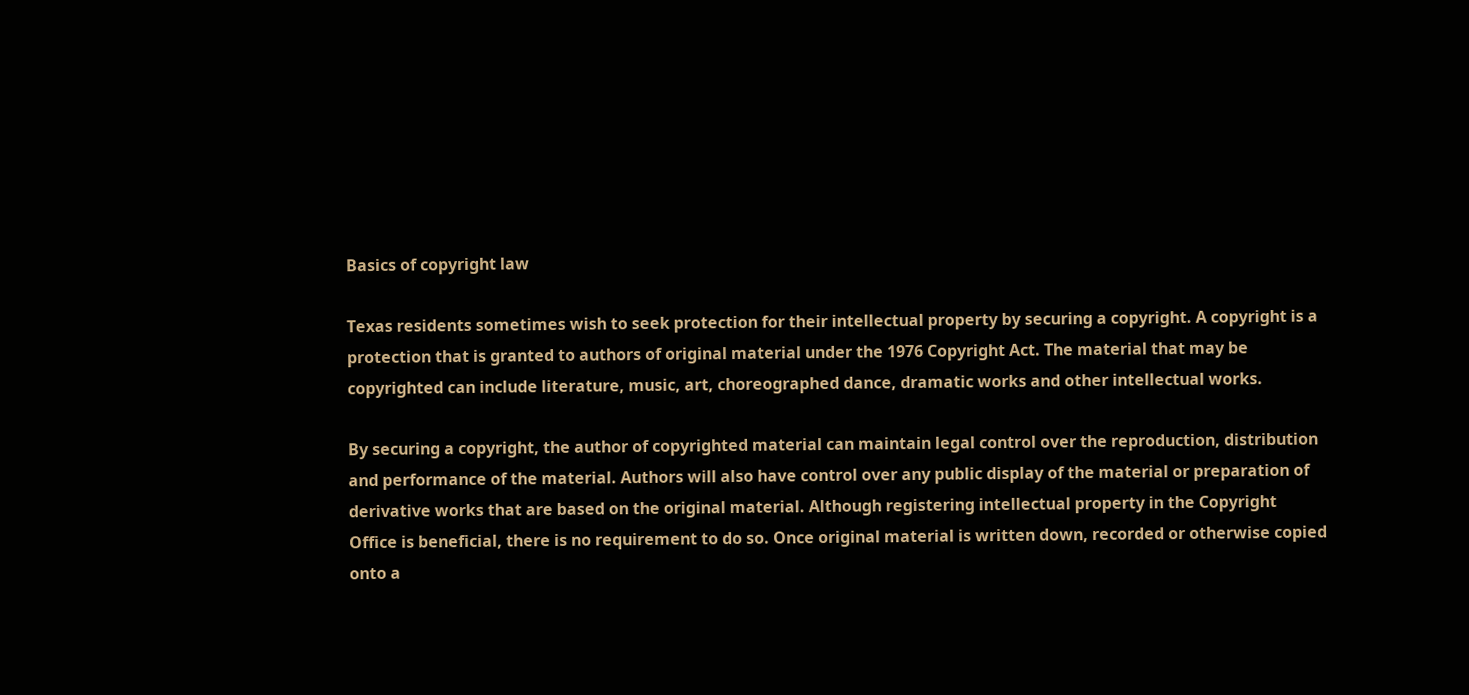Basics of copyright law

Texas residents sometimes wish to seek protection for their intellectual property by securing a copyright. A copyright is a protection that is granted to authors of original material under the 1976 Copyright Act. The material that may be copyrighted can include literature, music, art, choreographed dance, dramatic works and other intellectual works.

By securing a copyright, the author of copyrighted material can maintain legal control over the reproduction, distribution and performance of the material. Authors will also have control over any public display of the material or preparation of derivative works that are based on the original material. Although registering intellectual property in the Copyright Office is beneficial, there is no requirement to do so. Once original material is written down, recorded or otherwise copied onto a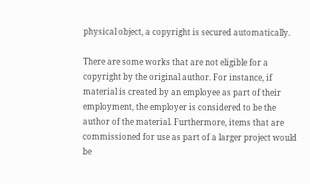physical object, a copyright is secured automatically.

There are some works that are not eligible for a copyright by the original author. For instance, if material is created by an employee as part of their employment, the employer is considered to be the author of the material. Furthermore, items that are commissioned for use as part of a larger project would be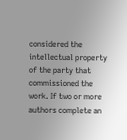considered the intellectual property of the party that commissioned the work. If two or more authors complete an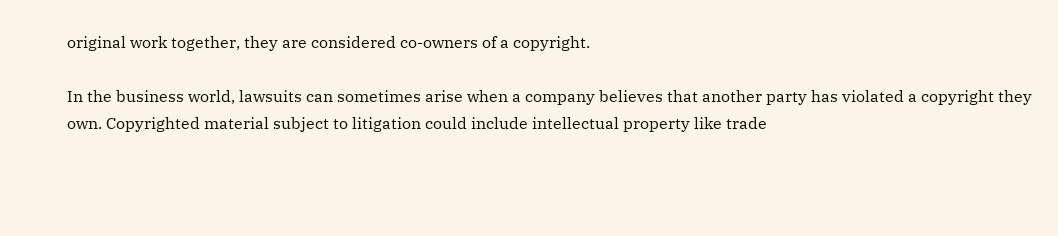original work together, they are considered co-owners of a copyright.

In the business world, lawsuits can sometimes arise when a company believes that another party has violated a copyright they own. Copyrighted material subject to litigation could include intellectual property like trade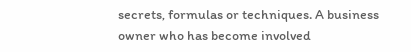secrets, formulas or techniques. A business owner who has become involved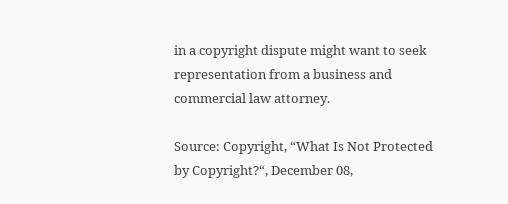in a copyright dispute might want to seek representation from a business and commercial law attorney.

Source: Copyright, “What Is Not Protected by Copyright?“, December 08,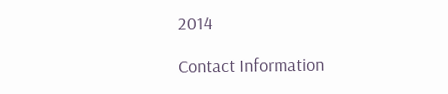2014

Contact Information